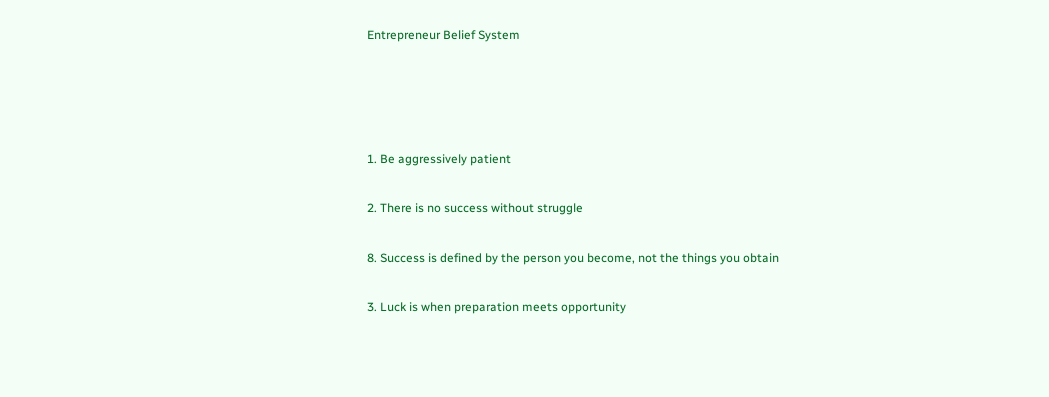Entrepreneur Belief System




1. Be aggressively patient

2. There is no success without struggle

8. Success is defined by the person you become, not the things you obtain

3. Luck is when preparation meets opportunity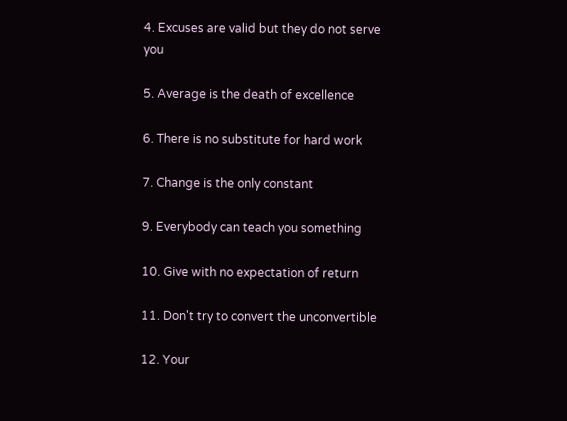4. Excuses are valid but they do not serve you

5. Average is the death of excellence

6. There is no substitute for hard work

7. Change is the only constant

9. Everybody can teach you something

10. Give with no expectation of return

11. Don't try to convert the unconvertible

12. Your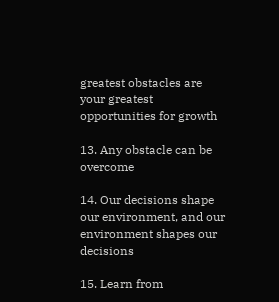greatest obstacles are your greatest opportunities for growth

13. Any obstacle can be overcome

14. Our decisions shape our environment, and our environment shapes our decisions

15. Learn from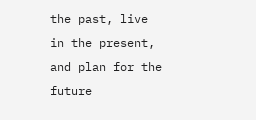the past, live in the present, and plan for the future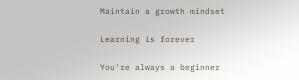Maintain a growth mindset

Learning is forever

You're always a beginner